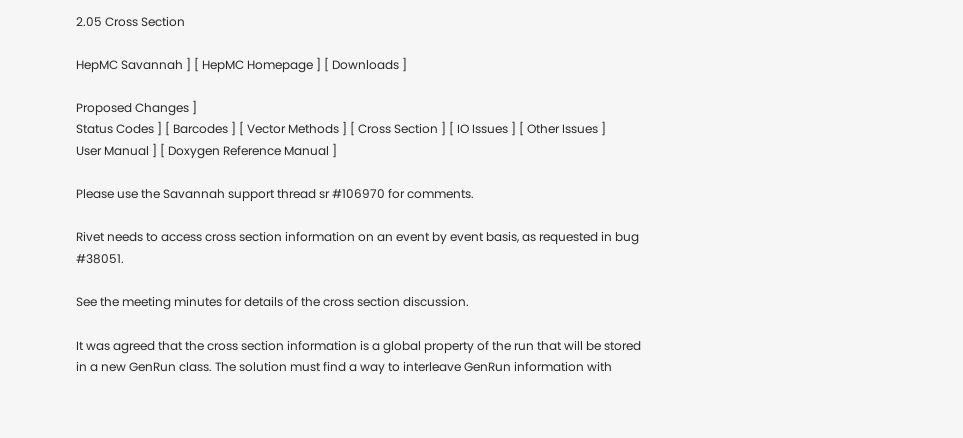2.05 Cross Section

HepMC Savannah ] [ HepMC Homepage ] [ Downloads ]

Proposed Changes ]
Status Codes ] [ Barcodes ] [ Vector Methods ] [ Cross Section ] [ IO Issues ] [ Other Issues ]
User Manual ] [ Doxygen Reference Manual ]

Please use the Savannah support thread sr #106970 for comments.

Rivet needs to access cross section information on an event by event basis, as requested in bug #38051.

See the meeting minutes for details of the cross section discussion.

It was agreed that the cross section information is a global property of the run that will be stored in a new GenRun class. The solution must find a way to interleave GenRun information with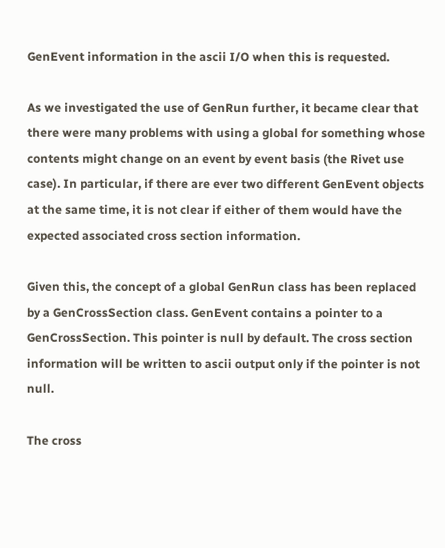GenEvent information in the ascii I/O when this is requested.

As we investigated the use of GenRun further, it became clear that there were many problems with using a global for something whose contents might change on an event by event basis (the Rivet use case). In particular, if there are ever two different GenEvent objects at the same time, it is not clear if either of them would have the expected associated cross section information.

Given this, the concept of a global GenRun class has been replaced by a GenCrossSection class. GenEvent contains a pointer to a GenCrossSection. This pointer is null by default. The cross section information will be written to ascii output only if the pointer is not null.

The cross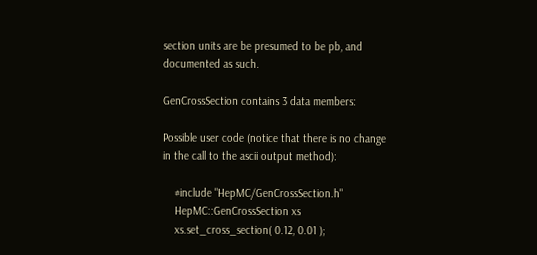section units are be presumed to be pb, and documented as such.

GenCrossSection contains 3 data members:

Possible user code (notice that there is no change in the call to the ascii output method):

    #include "HepMC/GenCrossSection.h"
    HepMC::GenCrossSection xs
    xs.set_cross_section( 0.12, 0.01 );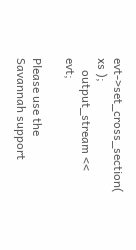evt->set_cross_section( xs );
    output_stream << evt;

Please use the Savannah support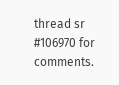thread sr #106970 for comments.